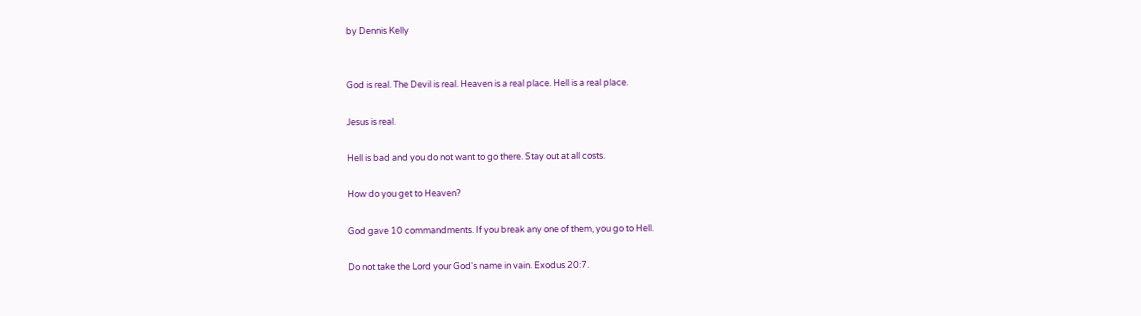by Dennis Kelly


God is real. The Devil is real. Heaven is a real place. Hell is a real place.

Jesus is real.

Hell is bad and you do not want to go there. Stay out at all costs.

How do you get to Heaven?

God gave 10 commandments. If you break any one of them, you go to Hell.

Do not take the Lord your God's name in vain. Exodus 20:7.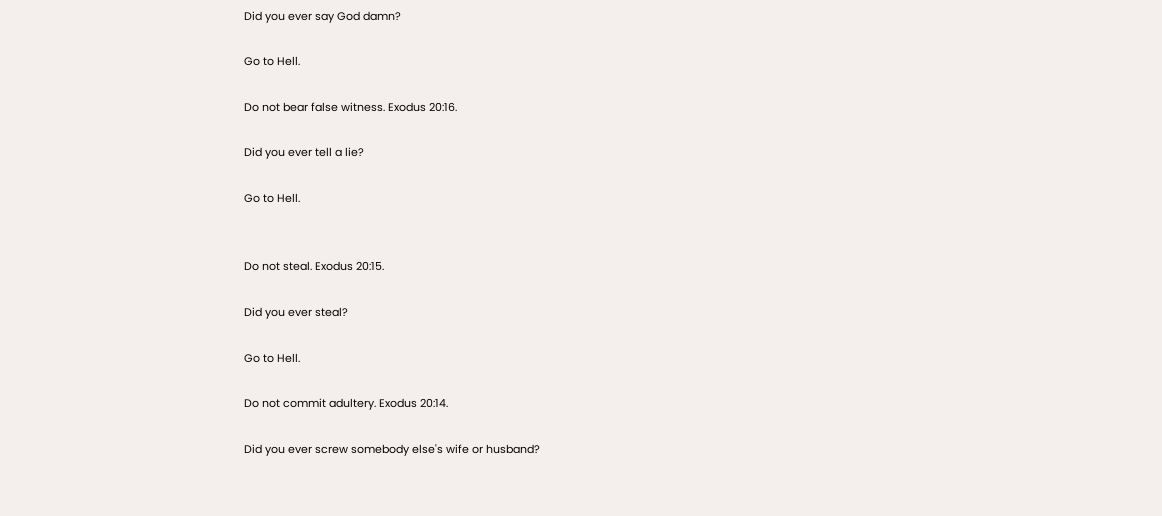Did you ever say God damn?

Go to Hell.

Do not bear false witness. Exodus 20:16.

Did you ever tell a lie?

Go to Hell.


Do not steal. Exodus 20:15.

Did you ever steal?

Go to Hell.

Do not commit adultery. Exodus 20:14.

Did you ever screw somebody else's wife or husband?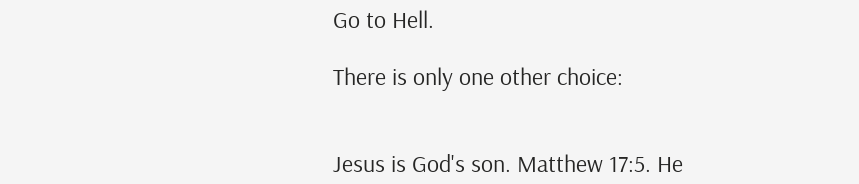Go to Hell.

There is only one other choice:


Jesus is God's son. Matthew 17:5. He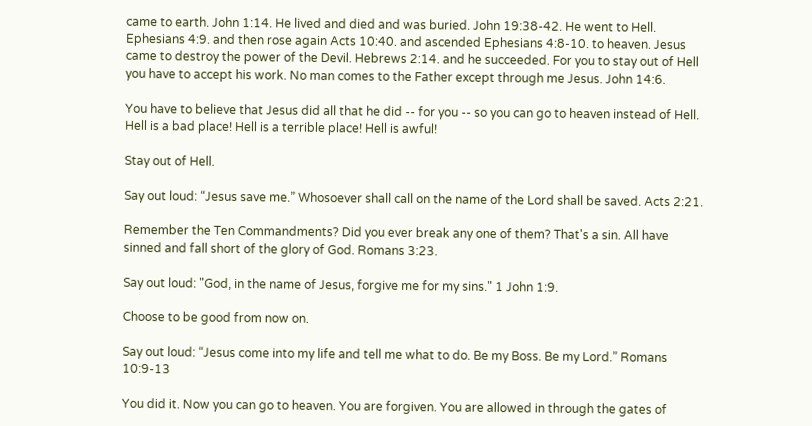came to earth. John 1:14. He lived and died and was buried. John 19:38-42. He went to Hell. Ephesians 4:9. and then rose again Acts 10:40. and ascended Ephesians 4:8-10. to heaven. Jesus came to destroy the power of the Devil. Hebrews 2:14. and he succeeded. For you to stay out of Hell you have to accept his work. No man comes to the Father except through me Jesus. John 14:6.

You have to believe that Jesus did all that he did -- for you -- so you can go to heaven instead of Hell. Hell is a bad place! Hell is a terrible place! Hell is awful!

Stay out of Hell.

Say out loud: “Jesus save me.” Whosoever shall call on the name of the Lord shall be saved. Acts 2:21.

Remember the Ten Commandments? Did you ever break any one of them? That's a sin. All have sinned and fall short of the glory of God. Romans 3:23.

Say out loud: "God, in the name of Jesus, forgive me for my sins." 1 John 1:9.

Choose to be good from now on.

Say out loud: “Jesus come into my life and tell me what to do. Be my Boss. Be my Lord.” Romans 10:9-13

You did it. Now you can go to heaven. You are forgiven. You are allowed in through the gates of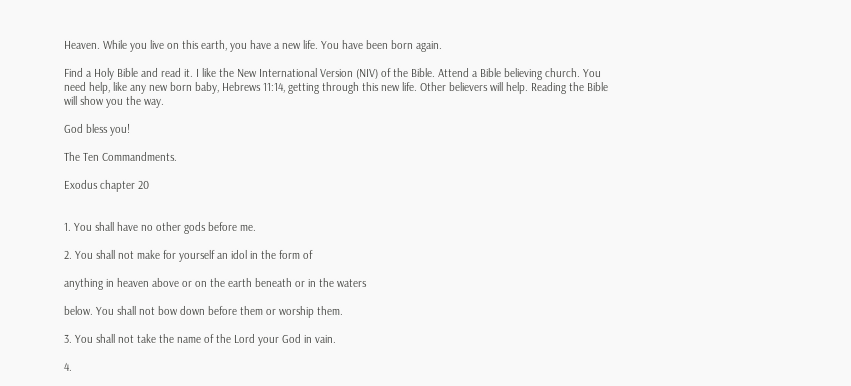Heaven. While you live on this earth, you have a new life. You have been born again.

Find a Holy Bible and read it. I like the New International Version (NIV) of the Bible. Attend a Bible believing church. You need help, like any new born baby, Hebrews 11:14, getting through this new life. Other believers will help. Reading the Bible will show you the way.

God bless you!

The Ten Commandments.

Exodus chapter 20


1. You shall have no other gods before me.

2. You shall not make for yourself an idol in the form of

anything in heaven above or on the earth beneath or in the waters

below. You shall not bow down before them or worship them.

3. You shall not take the name of the Lord your God in vain.

4.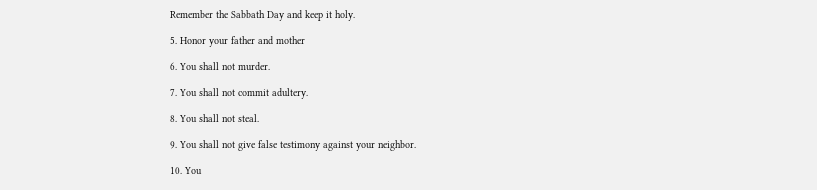Remember the Sabbath Day and keep it holy.

5. Honor your father and mother

6. You shall not murder.

7. You shall not commit adultery.

8. You shall not steal.

9. You shall not give false testimony against your neighbor.

10. You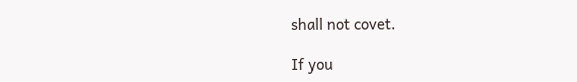shall not covet.

If you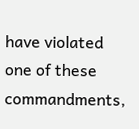have violated one of these commandments,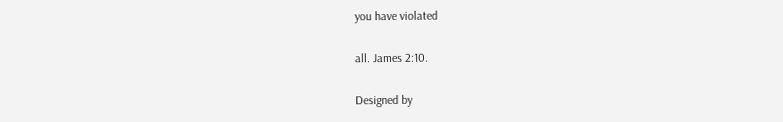you have violated

all. James 2:10.

Designed by